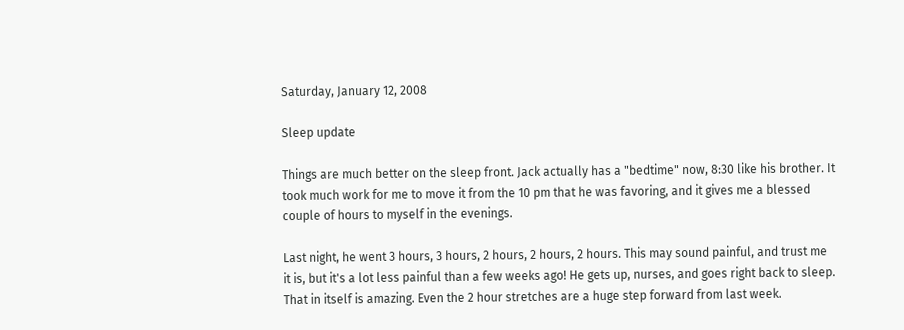Saturday, January 12, 2008

Sleep update

Things are much better on the sleep front. Jack actually has a "bedtime" now, 8:30 like his brother. It took much work for me to move it from the 10 pm that he was favoring, and it gives me a blessed couple of hours to myself in the evenings.

Last night, he went 3 hours, 3 hours, 2 hours, 2 hours, 2 hours. This may sound painful, and trust me it is, but it's a lot less painful than a few weeks ago! He gets up, nurses, and goes right back to sleep. That in itself is amazing. Even the 2 hour stretches are a huge step forward from last week.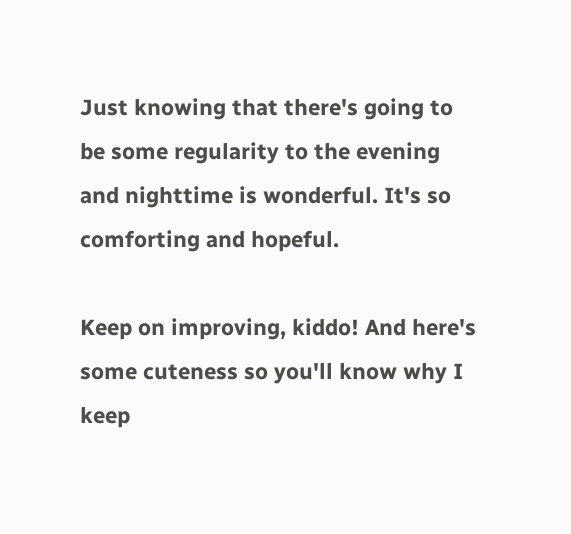Just knowing that there's going to be some regularity to the evening and nighttime is wonderful. It's so comforting and hopeful.

Keep on improving, kiddo! And here's some cuteness so you'll know why I keep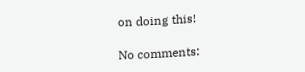on doing this!

No comments: